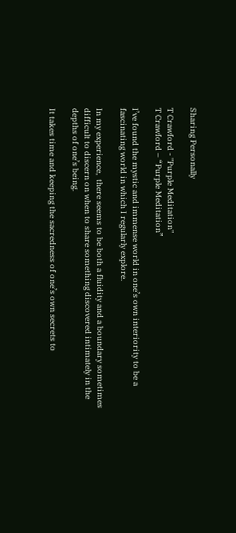Sharing Personally

T Crawford - "Purple Meditation"
T Crawford – “Purple Meditation”

I’ve found the mystic and immense world in one’s own interiority to be a fascinating world in which I regularly explore.

In my experience,  there seems to be both a fluidity and a boundary sometimes difficult to discern on when to share something discovered intimately in the depths of one’s being.

It takes time and keeping the sacredness of one’s own secrets to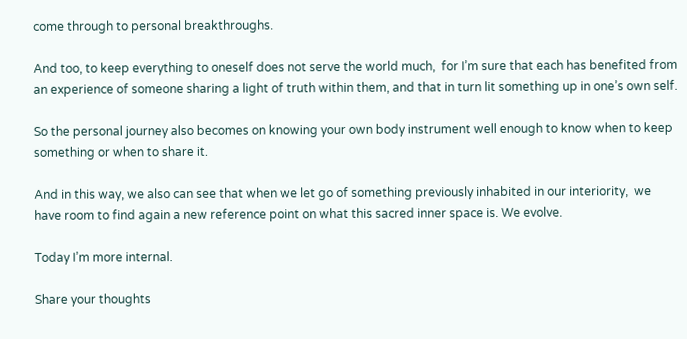come through to personal breakthroughs.

And too, to keep everything to oneself does not serve the world much,  for I’m sure that each has benefited from an experience of someone sharing a light of truth within them, and that in turn lit something up in one’s own self.

So the personal journey also becomes on knowing your own body instrument well enough to know when to keep something or when to share it.

And in this way, we also can see that when we let go of something previously inhabited in our interiority,  we have room to find again a new reference point on what this sacred inner space is. We evolve.

Today I’m more internal.

Share your thoughts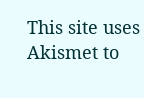This site uses Akismet to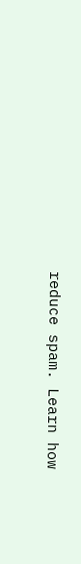reduce spam. Learn how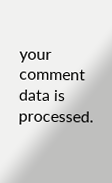your comment data is processed.